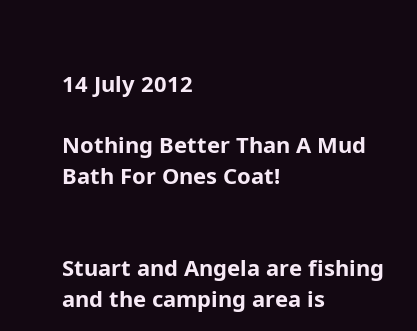14 July 2012

Nothing Better Than A Mud Bath For Ones Coat!


Stuart and Angela are fishing and the camping area is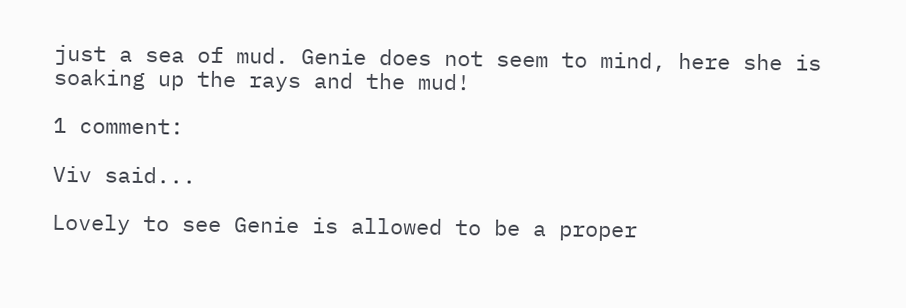just a sea of mud. Genie does not seem to mind, here she is soaking up the rays and the mud!

1 comment:

Viv said...

Lovely to see Genie is allowed to be a proper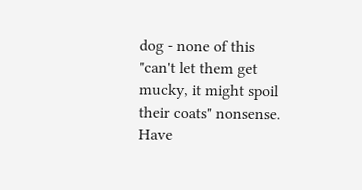dog - none of this "can't let them get mucky, it might spoil their coats" nonsense. Have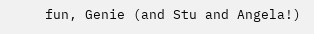fun, Genie (and Stu and Angela!)